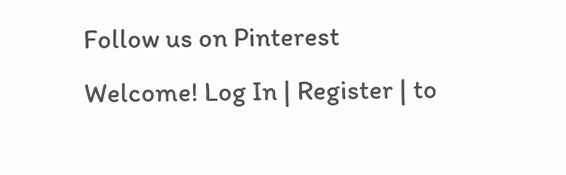Follow us on Pinterest
Welcome! Log In | Register | to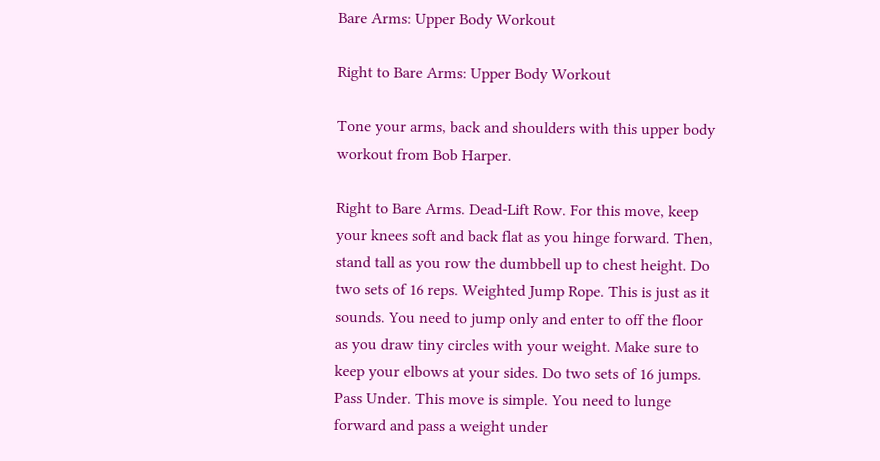Bare Arms: Upper Body Workout

Right to Bare Arms: Upper Body Workout

Tone your arms, back and shoulders with this upper body workout from Bob Harper.

Right to Bare Arms. Dead-Lift Row. For this move, keep your knees soft and back flat as you hinge forward. Then, stand tall as you row the dumbbell up to chest height. Do two sets of 16 reps. Weighted Jump Rope. This is just as it sounds. You need to jump only and enter to off the floor as you draw tiny circles with your weight. Make sure to keep your elbows at your sides. Do two sets of 16 jumps. Pass Under. This move is simple. You need to lunge forward and pass a weight under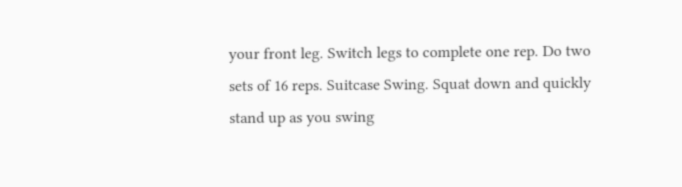your front leg. Switch legs to complete one rep. Do two sets of 16 reps. Suitcase Swing. Squat down and quickly stand up as you swing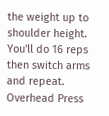the weight up to shoulder height. You'll do 16 reps then switch arms and repeat. Overhead Press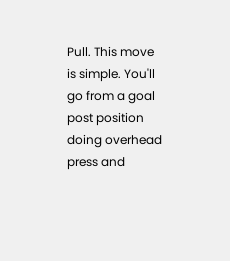Pull. This move is simple. You'll go from a goal post position doing overhead press and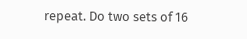repeat. Do two sets of 16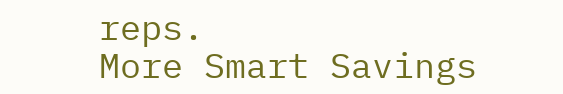reps.
More Smart Savings